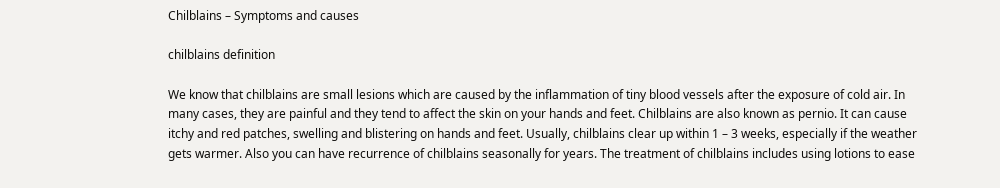Chilblains – Symptoms and causes

chilblains definition

We know that chilblains are small lesions which are caused by the inflammation of tiny blood vessels after the exposure of cold air. In many cases, they are painful and they tend to affect the skin on your hands and feet. Chilblains are also known as pernio. It can cause itchy and red patches, swelling and blistering on hands and feet. Usually, chilblains clear up within 1 – 3 weeks, especially if the weather gets warmer. Also you can have recurrence of chilblains seasonally for years. The treatment of chilblains includes using lotions to ease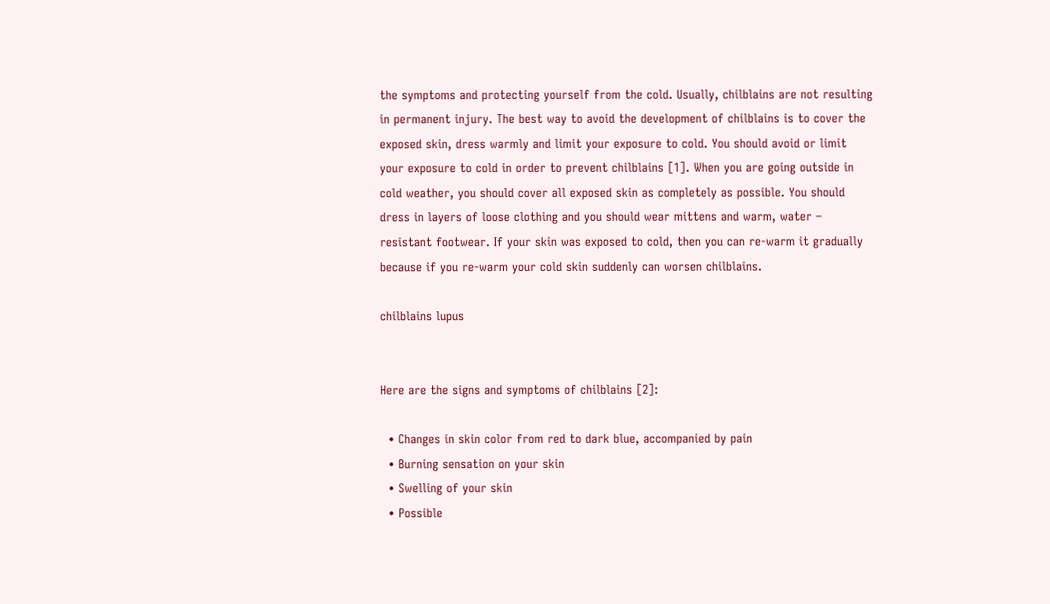the symptoms and protecting yourself from the cold. Usually, chilblains are not resulting in permanent injury. The best way to avoid the development of chilblains is to cover the exposed skin, dress warmly and limit your exposure to cold. You should avoid or limit your exposure to cold in order to prevent chilblains [1]. When you are going outside in cold weather, you should cover all exposed skin as completely as possible. You should dress in layers of loose clothing and you should wear mittens and warm, water – resistant footwear. If your skin was exposed to cold, then you can re-warm it gradually because if you re-warm your cold skin suddenly can worsen chilblains.

chilblains lupus


Here are the signs and symptoms of chilblains [2]:

  • Changes in skin color from red to dark blue, accompanied by pain
  • Burning sensation on your skin
  • Swelling of your skin
  • Possible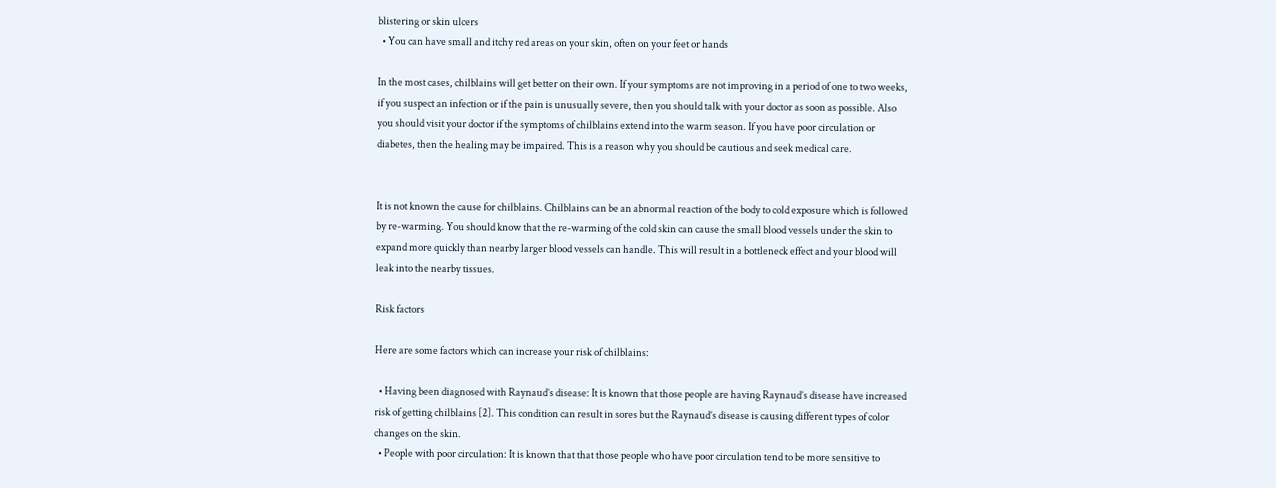blistering or skin ulcers
  • You can have small and itchy red areas on your skin, often on your feet or hands

In the most cases, chilblains will get better on their own. If your symptoms are not improving in a period of one to two weeks, if you suspect an infection or if the pain is unusually severe, then you should talk with your doctor as soon as possible. Also you should visit your doctor if the symptoms of chilblains extend into the warm season. If you have poor circulation or diabetes, then the healing may be impaired. This is a reason why you should be cautious and seek medical care.


It is not known the cause for chilblains. Chilblains can be an abnormal reaction of the body to cold exposure which is followed by re-warming. You should know that the re-warming of the cold skin can cause the small blood vessels under the skin to expand more quickly than nearby larger blood vessels can handle. This will result in a bottleneck effect and your blood will leak into the nearby tissues.

Risk factors

Here are some factors which can increase your risk of chilblains:

  • Having been diagnosed with Raynaud’s disease: It is known that those people are having Raynaud’s disease have increased risk of getting chilblains [2]. This condition can result in sores but the Raynaud’s disease is causing different types of color changes on the skin.
  • People with poor circulation: It is known that that those people who have poor circulation tend to be more sensitive to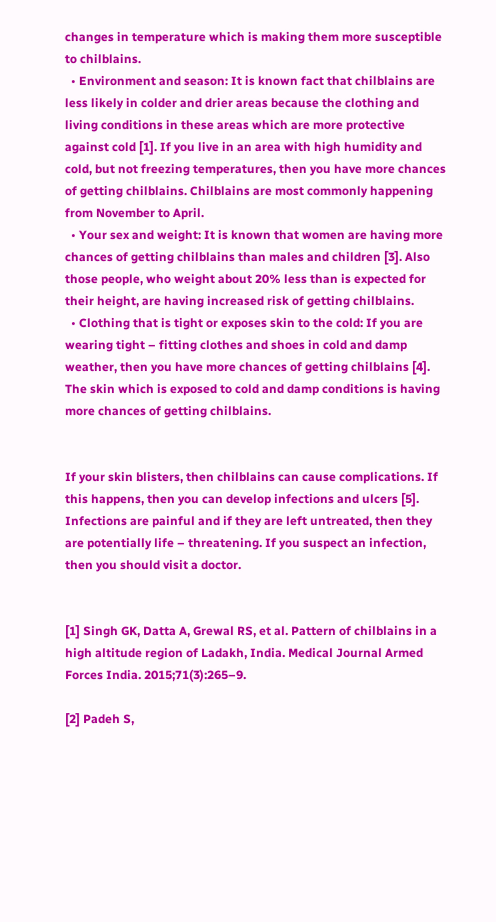changes in temperature which is making them more susceptible to chilblains.
  • Environment and season: It is known fact that chilblains are less likely in colder and drier areas because the clothing and living conditions in these areas which are more protective against cold [1]. If you live in an area with high humidity and cold, but not freezing temperatures, then you have more chances of getting chilblains. Chilblains are most commonly happening from November to April.
  • Your sex and weight: It is known that women are having more chances of getting chilblains than males and children [3]. Also those people, who weight about 20% less than is expected for their height, are having increased risk of getting chilblains.
  • Clothing that is tight or exposes skin to the cold: If you are wearing tight – fitting clothes and shoes in cold and damp weather, then you have more chances of getting chilblains [4]. The skin which is exposed to cold and damp conditions is having more chances of getting chilblains.


If your skin blisters, then chilblains can cause complications. If this happens, then you can develop infections and ulcers [5]. Infections are painful and if they are left untreated, then they are potentially life – threatening. If you suspect an infection, then you should visit a doctor.


[1] Singh GK, Datta A, Grewal RS, et al. Pattern of chilblains in a high altitude region of Ladakh, India. Medical Journal Armed Forces India. 2015;71(3):265–9.

[2] Padeh S,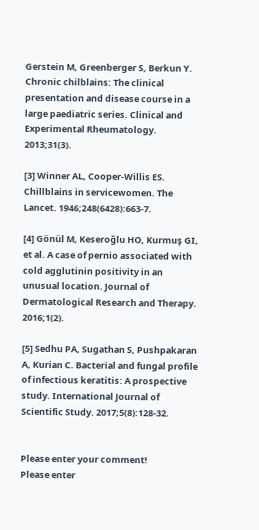Gerstein M, Greenberger S, Berkun Y. Chronic chilblains: The clinical presentation and disease course in a large paediatric series. Clinical and Experimental Rheumatology. 2013;31(3).

[3] Winner AL, Cooper-Willis ES. Chillblains in servicewomen. The Lancet. 1946;248(6428):663-7.

[4] Gönül M, Keseroğlu HO, Kurmuş GI, et al. A case of pernio associated with cold agglutinin positivity in an unusual location. Journal of Dermatological Research and Therapy. 2016;1(2).

[5] Sedhu PA, Sugathan S, Pushpakaran A, Kurian C. Bacterial and fungal profile of infectious keratitis: A prospective study. International Journal of Scientific Study. 2017;5(8):128-32.


Please enter your comment!
Please enter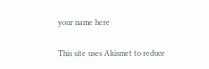your name here

This site uses Akismet to reduce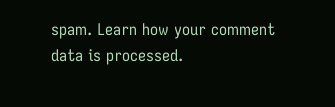spam. Learn how your comment data is processed.